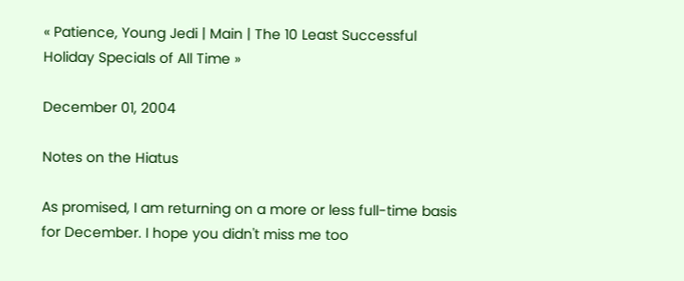« Patience, Young Jedi | Main | The 10 Least Successful Holiday Specials of All Time »

December 01, 2004

Notes on the Hiatus

As promised, I am returning on a more or less full-time basis for December. I hope you didn't miss me too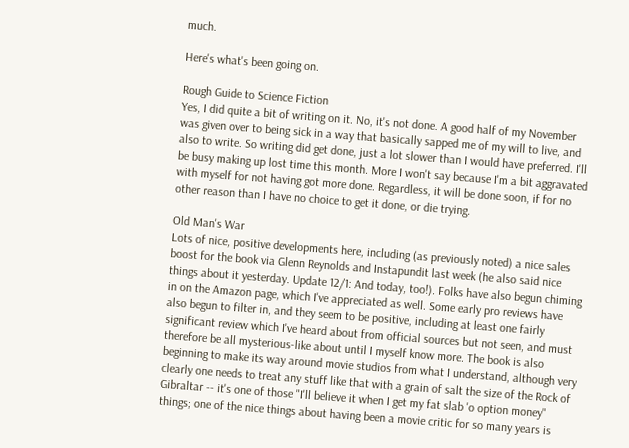much.

Here's what's been going on.

Rough Guide to Science Fiction
Yes, I did quite a bit of writing on it. No, it's not done. A good half of my November was given over to being sick in a way that basically sapped me of my will to live, and also to write. So writing did get done, just a lot slower than I would have preferred. I'll be busy making up lost time this month. More I won't say because I'm a bit aggravated with myself for not having got more done. Regardless, it will be done soon, if for no other reason than I have no choice to get it done, or die trying.

Old Man's War
Lots of nice, positive developments here, including (as previously noted) a nice sales boost for the book via Glenn Reynolds and Instapundit last week (he also said nice things about it yesterday. Update 12/1: And today, too!). Folks have also begun chiming in on the Amazon page, which I've appreciated as well. Some early pro reviews have also begun to filter in, and they seem to be positive, including at least one fairly significant review which I've heard about from official sources but not seen, and must therefore be all mysterious-like about until I myself know more. The book is also beginning to make its way around movie studios from what I understand, although very clearly one needs to treat any stuff like that with a grain of salt the size of the Rock of Gibraltar -- it's one of those "I'll believe it when I get my fat slab 'o option money" things; one of the nice things about having been a movie critic for so many years is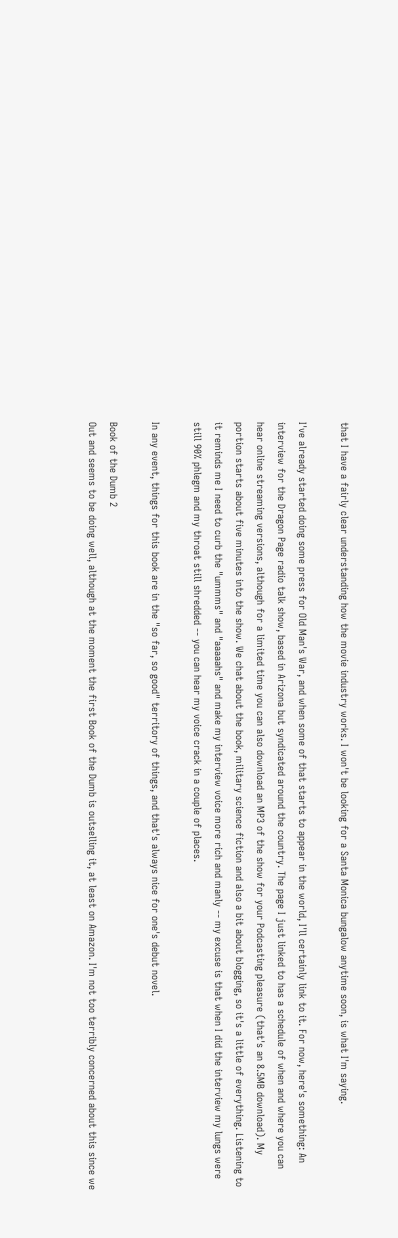that I have a fairly clear understanding how the movie industry works. I won't be looking for a Santa Monica bungalow anytime soon, is what I'm saying.

I've already started doing some press for Old Man's War, and when some of that starts to appear in the world, I'll certainly link to it. For now, here's something: An interview for the Dragon Page radio talk show, based in Arizona but syndicated around the country. The page I just linked to has a schedule of when and where you can hear online streaming versions, although for a limited time you can also download an MP3 of the show for your Podcasting pleasure (that's an 8.5MB download). My portion starts about five minutes into the show. We chat about the book, military science fiction and also a bit about blogging, so it's a little of everything. Listening to it reminds me I need to curb the "ummms" and "aaaaahs" and make my interview voice more rich and manly -- my excuse is that when I did the interview my lungs were still 90% phlegm and my throat still shredded -- you can hear my voice crack in a couple of places.

In any event, things for this book are in the "so far, so good" territory of things, and that's always nice for one's debut novel.

Book of the Dumb 2
Out and seems to be doing well, although at the moment the first Book of the Dumb is outselling it, at least on Amazon. I'm not too terribly concerned about this since we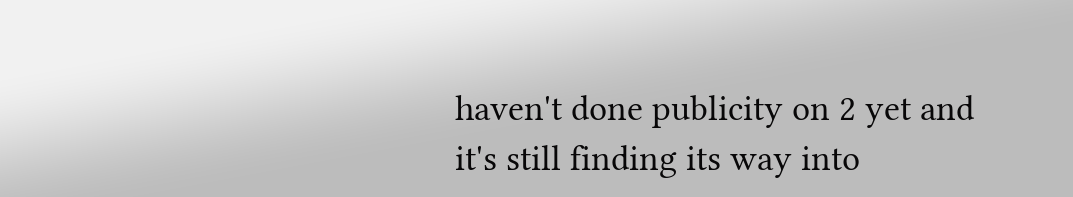haven't done publicity on 2 yet and it's still finding its way into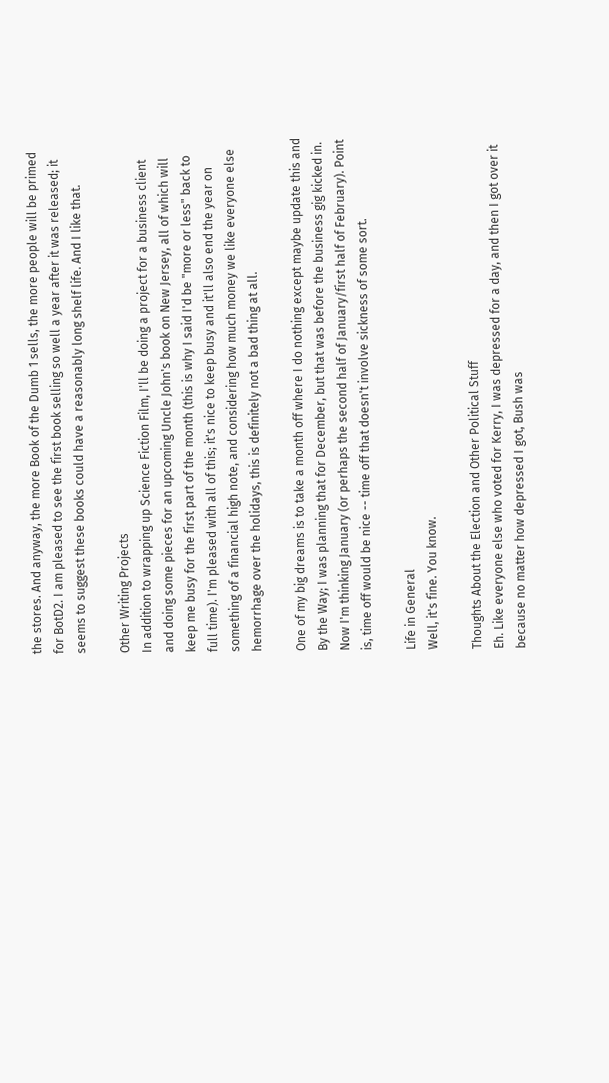the stores. And anyway, the more Book of the Dumb 1 sells, the more people will be primed for BotD2. I am pleased to see the first book selling so well a year after it was released; it seems to suggest these books could have a reasonably long shelf life. And I like that.

Other Writing Projects
In addition to wrapping up Science Fiction Film, I'll be doing a project for a business client and doing some pieces for an upcoming Uncle John's book on New Jersey, all of which will keep me busy for the first part of the month (this is why I said I'd be "more or less" back to full time). I'm pleased with all of this; it's nice to keep busy and it'll also end the year on something of a financial high note, and considering how much money we like everyone else hemorrhage over the holidays, this is definitely not a bad thing at all.

One of my big dreams is to take a month off where I do nothing except maybe update this and By the Way; I was planning that for December, but that was before the business gig kicked in. Now I'm thinking January (or perhaps the second half of January/first half of February). Point is, time off would be nice -- time off that doesn't involve sickness of some sort.

Life in General
Well, it's fine. You know.

Thoughts About the Election and Other Political Stuff
Eh. Like everyone else who voted for Kerry, I was depressed for a day, and then I got over it because no matter how depressed I got, Bush was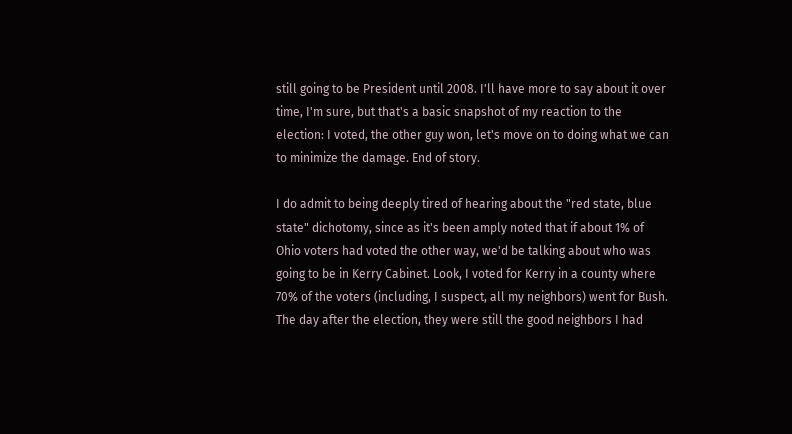still going to be President until 2008. I'll have more to say about it over time, I'm sure, but that's a basic snapshot of my reaction to the election: I voted, the other guy won, let's move on to doing what we can to minimize the damage. End of story.

I do admit to being deeply tired of hearing about the "red state, blue state" dichotomy, since as it's been amply noted that if about 1% of Ohio voters had voted the other way, we'd be talking about who was going to be in Kerry Cabinet. Look, I voted for Kerry in a county where 70% of the voters (including, I suspect, all my neighbors) went for Bush. The day after the election, they were still the good neighbors I had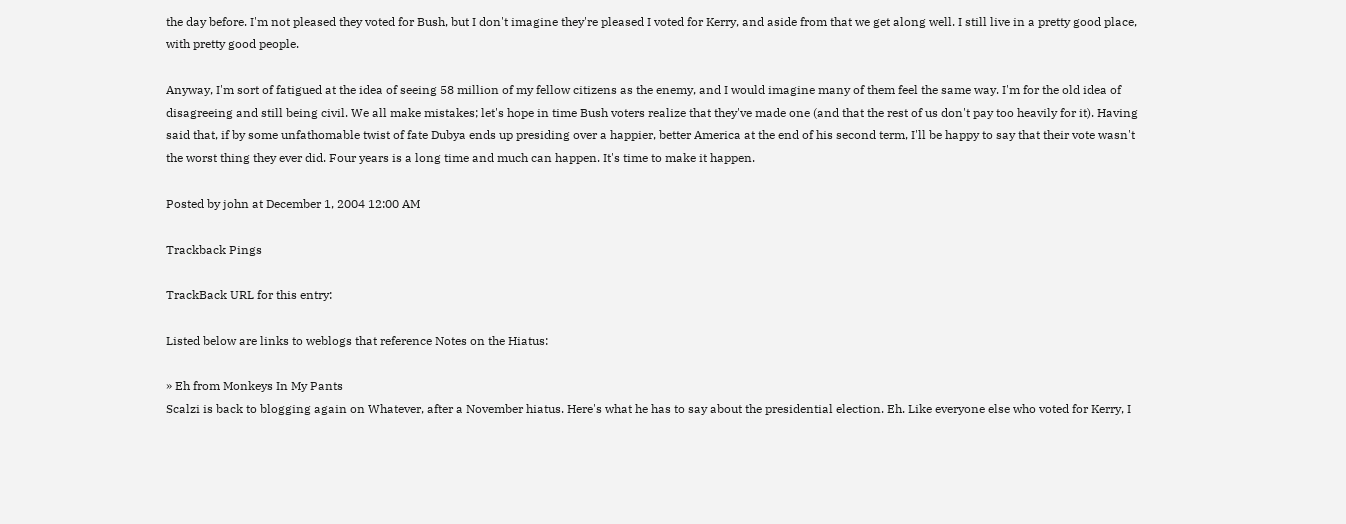the day before. I'm not pleased they voted for Bush, but I don't imagine they're pleased I voted for Kerry, and aside from that we get along well. I still live in a pretty good place, with pretty good people.

Anyway, I'm sort of fatigued at the idea of seeing 58 million of my fellow citizens as the enemy, and I would imagine many of them feel the same way. I'm for the old idea of disagreeing and still being civil. We all make mistakes; let's hope in time Bush voters realize that they've made one (and that the rest of us don't pay too heavily for it). Having said that, if by some unfathomable twist of fate Dubya ends up presiding over a happier, better America at the end of his second term, I'll be happy to say that their vote wasn't the worst thing they ever did. Four years is a long time and much can happen. It's time to make it happen.

Posted by john at December 1, 2004 12:00 AM

Trackback Pings

TrackBack URL for this entry:

Listed below are links to weblogs that reference Notes on the Hiatus:

» Eh from Monkeys In My Pants
Scalzi is back to blogging again on Whatever, after a November hiatus. Here's what he has to say about the presidential election. Eh. Like everyone else who voted for Kerry, I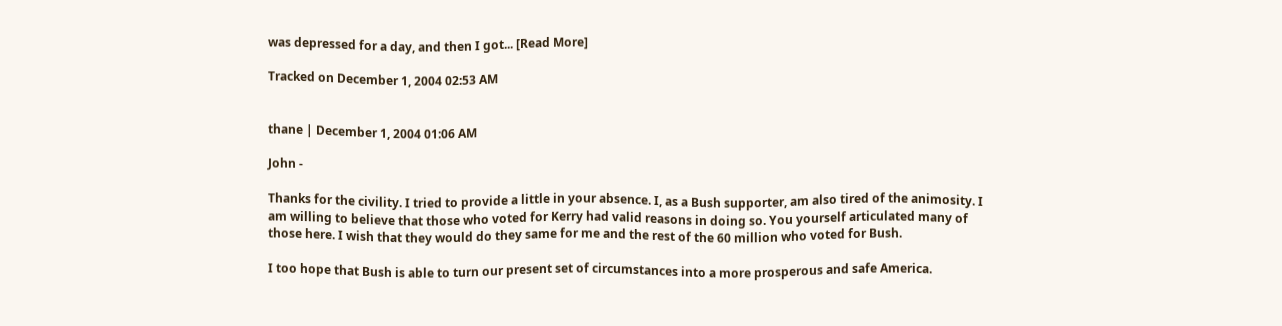was depressed for a day, and then I got... [Read More]

Tracked on December 1, 2004 02:53 AM


thane | December 1, 2004 01:06 AM

John -

Thanks for the civility. I tried to provide a little in your absence. I, as a Bush supporter, am also tired of the animosity. I am willing to believe that those who voted for Kerry had valid reasons in doing so. You yourself articulated many of those here. I wish that they would do they same for me and the rest of the 60 million who voted for Bush.

I too hope that Bush is able to turn our present set of circumstances into a more prosperous and safe America.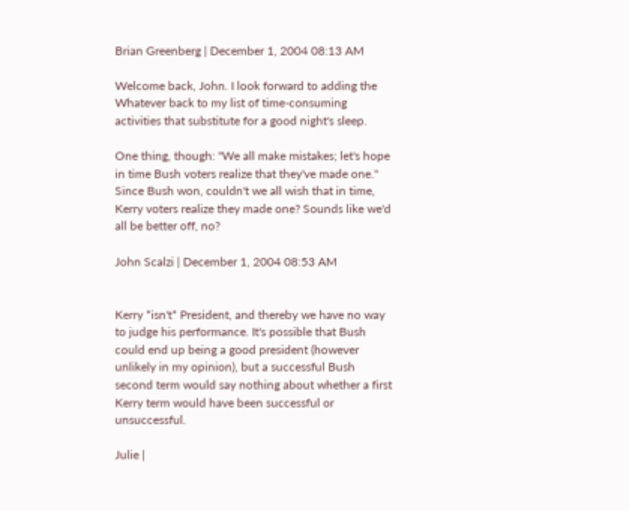Brian Greenberg | December 1, 2004 08:13 AM

Welcome back, John. I look forward to adding the Whatever back to my list of time-consuming activities that substitute for a good night's sleep.

One thing, though: "We all make mistakes; let's hope in time Bush voters realize that they've made one." Since Bush won, couldn't we all wish that in time, Kerry voters realize they made one? Sounds like we'd all be better off, no?

John Scalzi | December 1, 2004 08:53 AM


Kerry *isn't* President, and thereby we have no way to judge his performance. It's possible that Bush could end up being a good president (however unlikely in my opinion), but a successful Bush second term would say nothing about whether a first Kerry term would have been successful or unsuccessful.

Julie |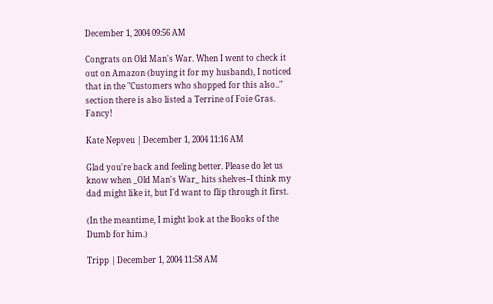December 1, 2004 09:56 AM

Congrats on Old Man's War. When I went to check it out on Amazon (buying it for my husband), I noticed that in the "Customers who shopped for this also.." section there is also listed a Terrine of Foie Gras. Fancy!

Kate Nepveu | December 1, 2004 11:16 AM

Glad you're back and feeling better. Please do let us know when _Old Man's War_ hits shelves--I think my dad might like it, but I'd want to flip through it first.

(In the meantime, I might look at the Books of the Dumb for him.)

Tripp | December 1, 2004 11:58 AM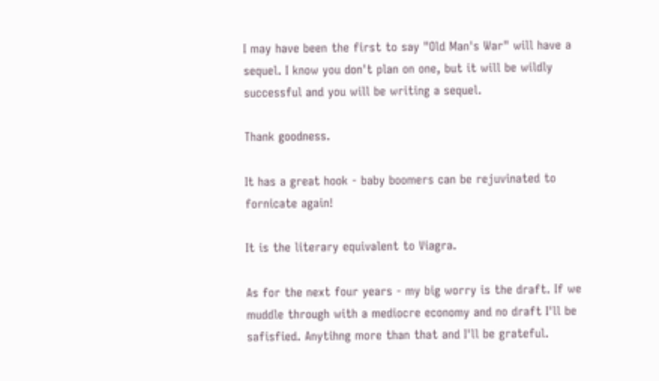I may have been the first to say "Old Man's War" will have a sequel. I know you don't plan on one, but it will be wildly successful and you will be writing a sequel.

Thank goodness.

It has a great hook - baby boomers can be rejuvinated to fornicate again!

It is the literary equivalent to Viagra.

As for the next four years - my big worry is the draft. If we muddle through with a mediocre economy and no draft I'll be safisfied. Anytihng more than that and I'll be grateful.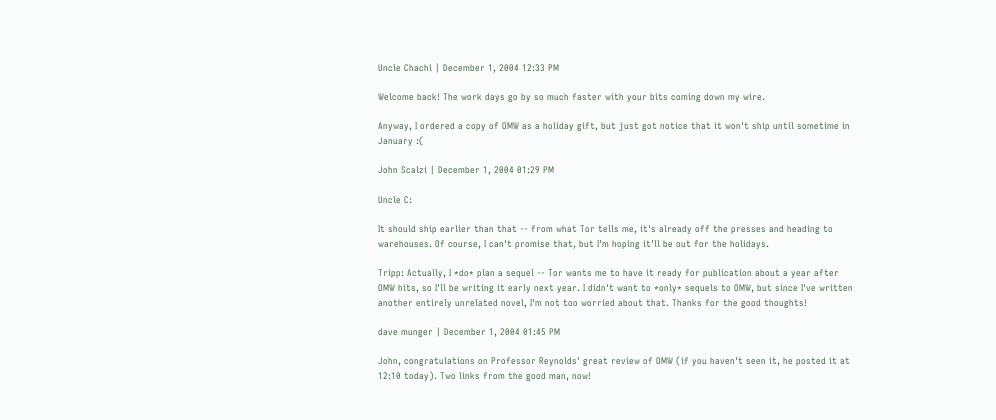Uncle Chachi | December 1, 2004 12:33 PM

Welcome back! The work days go by so much faster with your bits coming down my wire.

Anyway, I ordered a copy of OMW as a holiday gift, but just got notice that it won't ship until sometime in January :(

John Scalzi | December 1, 2004 01:29 PM

Uncle C:

It should ship earlier than that -- from what Tor tells me, it's already off the presses and heading to warehouses. Of course, I can't promise that, but I'm hoping it'll be out for the holidays.

Tripp: Actually, I *do* plan a sequel -- Tor wants me to have it ready for publication about a year after OMW hits, so I'll be writing it early next year. I didn't want to *only* sequels to OMW, but since I've written another entirely unrelated novel, I'm not too worried about that. Thanks for the good thoughts!

dave munger | December 1, 2004 01:45 PM

John, congratulations on Professor Reynolds' great review of OMW (if you haven't seen it, he posted it at 12:10 today). Two links from the good man, now!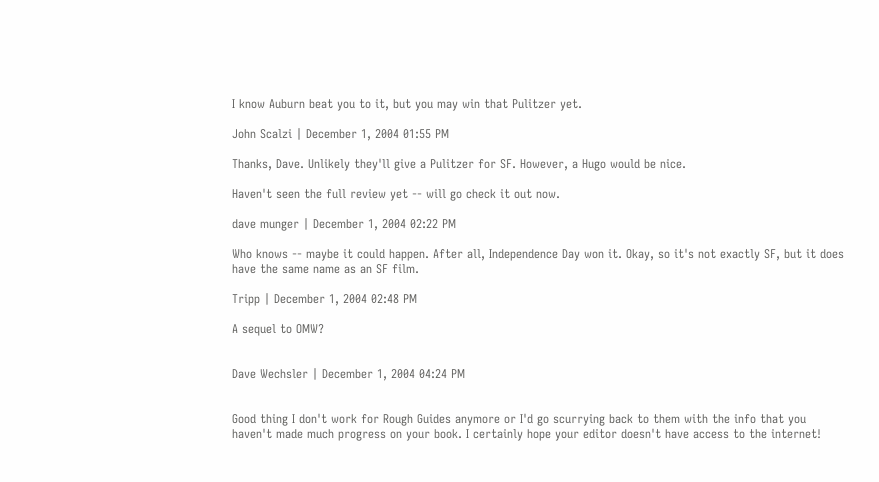I know Auburn beat you to it, but you may win that Pulitzer yet.

John Scalzi | December 1, 2004 01:55 PM

Thanks, Dave. Unlikely they'll give a Pulitzer for SF. However, a Hugo would be nice.

Haven't seen the full review yet -- will go check it out now.

dave munger | December 1, 2004 02:22 PM

Who knows -- maybe it could happen. After all, Independence Day won it. Okay, so it's not exactly SF, but it does have the same name as an SF film.

Tripp | December 1, 2004 02:48 PM

A sequel to OMW?


Dave Wechsler | December 1, 2004 04:24 PM


Good thing I don't work for Rough Guides anymore or I'd go scurrying back to them with the info that you haven't made much progress on your book. I certainly hope your editor doesn't have access to the internet!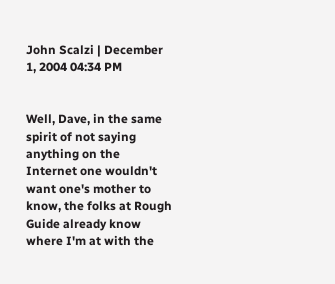John Scalzi | December 1, 2004 04:34 PM


Well, Dave, in the same spirit of not saying anything on the Internet one wouldn't want one's mother to know, the folks at Rough Guide already know where I'm at with the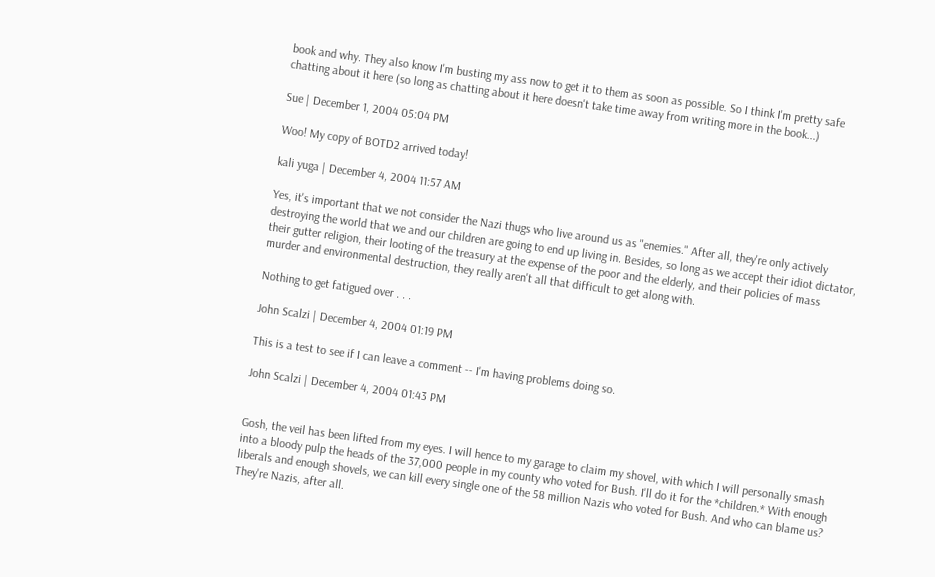book and why. They also know I'm busting my ass now to get it to them as soon as possible. So I think I'm pretty safe chatting about it here (so long as chatting about it here doesn't take time away from writing more in the book...)

Sue | December 1, 2004 05:04 PM

Woo! My copy of BOTD2 arrived today!

kali yuga | December 4, 2004 11:57 AM

Yes, it's important that we not consider the Nazi thugs who live around us as "enemies." After all, they're only actively destroying the world that we and our children are going to end up living in. Besides, so long as we accept their idiot dictator, their gutter religion, their looting of the treasury at the expense of the poor and the elderly, and their policies of mass murder and environmental destruction, they really aren't all that difficult to get along with.

Nothing to get fatigued over . . .

John Scalzi | December 4, 2004 01:19 PM

This is a test to see if I can leave a comment -- I'm having problems doing so.

John Scalzi | December 4, 2004 01:43 PM


Gosh, the veil has been lifted from my eyes. I will hence to my garage to claim my shovel, with which I will personally smash into a bloody pulp the heads of the 37,000 people in my county who voted for Bush. I'll do it for the *children.* With enough liberals and enough shovels, we can kill every single one of the 58 million Nazis who voted for Bush. And who can blame us? They're Nazis, after all.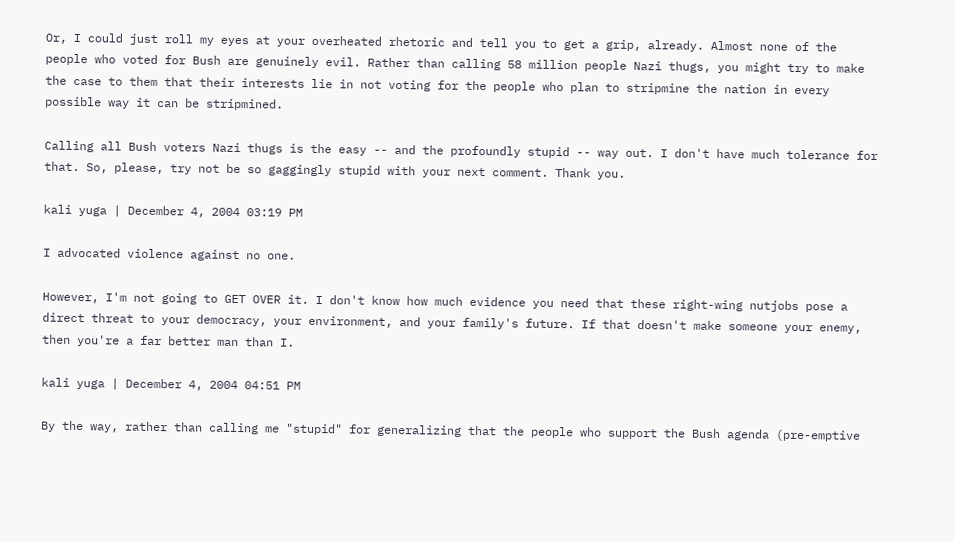Or, I could just roll my eyes at your overheated rhetoric and tell you to get a grip, already. Almost none of the people who voted for Bush are genuinely evil. Rather than calling 58 million people Nazi thugs, you might try to make the case to them that their interests lie in not voting for the people who plan to stripmine the nation in every possible way it can be stripmined.

Calling all Bush voters Nazi thugs is the easy -- and the profoundly stupid -- way out. I don't have much tolerance for that. So, please, try not be so gaggingly stupid with your next comment. Thank you.

kali yuga | December 4, 2004 03:19 PM

I advocated violence against no one.

However, I'm not going to GET OVER it. I don't know how much evidence you need that these right-wing nutjobs pose a direct threat to your democracy, your environment, and your family's future. If that doesn't make someone your enemy, then you're a far better man than I.

kali yuga | December 4, 2004 04:51 PM

By the way, rather than calling me "stupid" for generalizing that the people who support the Bush agenda (pre-emptive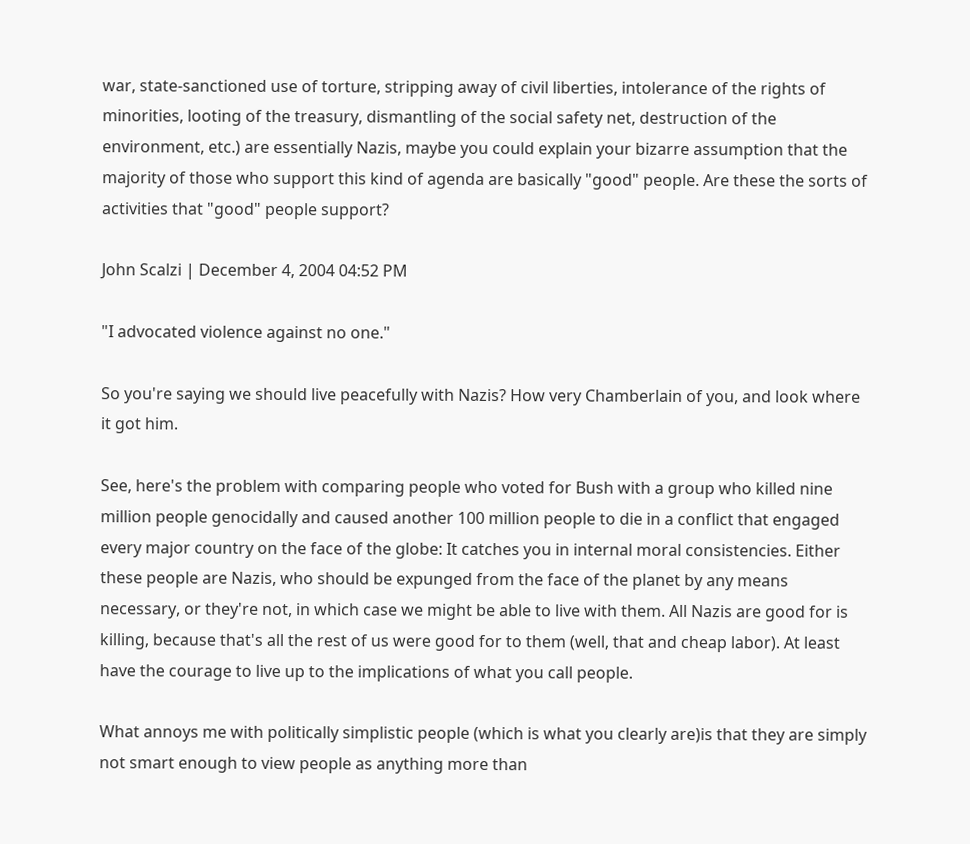war, state-sanctioned use of torture, stripping away of civil liberties, intolerance of the rights of minorities, looting of the treasury, dismantling of the social safety net, destruction of the environment, etc.) are essentially Nazis, maybe you could explain your bizarre assumption that the majority of those who support this kind of agenda are basically "good" people. Are these the sorts of activities that "good" people support?

John Scalzi | December 4, 2004 04:52 PM

"I advocated violence against no one."

So you're saying we should live peacefully with Nazis? How very Chamberlain of you, and look where it got him.

See, here's the problem with comparing people who voted for Bush with a group who killed nine million people genocidally and caused another 100 million people to die in a conflict that engaged every major country on the face of the globe: It catches you in internal moral consistencies. Either these people are Nazis, who should be expunged from the face of the planet by any means necessary, or they're not, in which case we might be able to live with them. All Nazis are good for is killing, because that's all the rest of us were good for to them (well, that and cheap labor). At least have the courage to live up to the implications of what you call people.

What annoys me with politically simplistic people (which is what you clearly are)is that they are simply not smart enough to view people as anything more than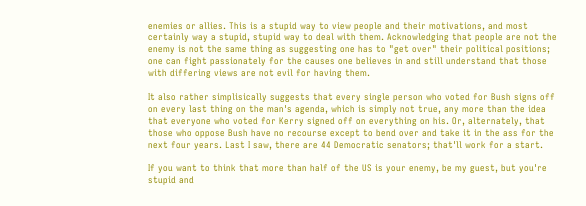enemies or allies. This is a stupid way to view people and their motivations, and most certainly way a stupid, stupid way to deal with them. Acknowledging that people are not the enemy is not the same thing as suggesting one has to "get over" their political positions; one can fight passionately for the causes one believes in and still understand that those with differing views are not evil for having them.

It also rather simplisically suggests that every single person who voted for Bush signs off on every last thing on the man's agenda, which is simply not true, any more than the idea that everyone who voted for Kerry signed off on everything on his. Or, alternately, that those who oppose Bush have no recourse except to bend over and take it in the ass for the next four years. Last I saw, there are 44 Democratic senators; that'll work for a start.

If you want to think that more than half of the US is your enemy, be my guest, but you're stupid and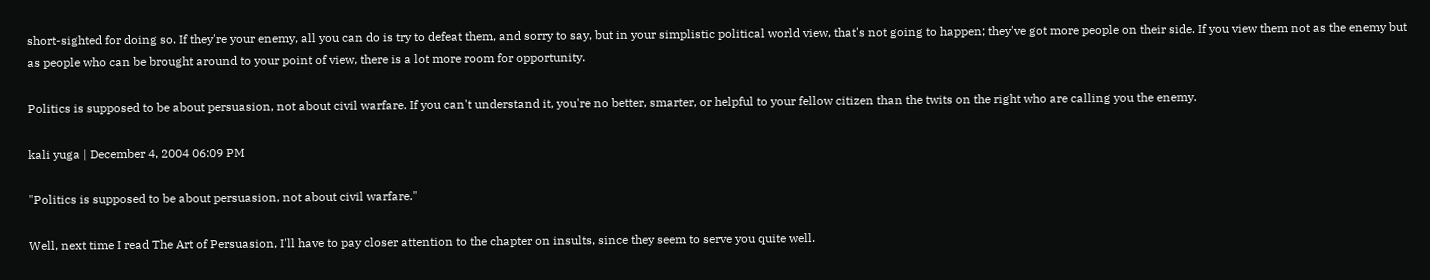short-sighted for doing so. If they're your enemy, all you can do is try to defeat them, and sorry to say, but in your simplistic political world view, that's not going to happen; they've got more people on their side. If you view them not as the enemy but as people who can be brought around to your point of view, there is a lot more room for opportunity.

Politics is supposed to be about persuasion, not about civil warfare. If you can't understand it, you're no better, smarter, or helpful to your fellow citizen than the twits on the right who are calling you the enemy.

kali yuga | December 4, 2004 06:09 PM

"Politics is supposed to be about persuasion, not about civil warfare."

Well, next time I read The Art of Persuasion, I'll have to pay closer attention to the chapter on insults, since they seem to serve you quite well.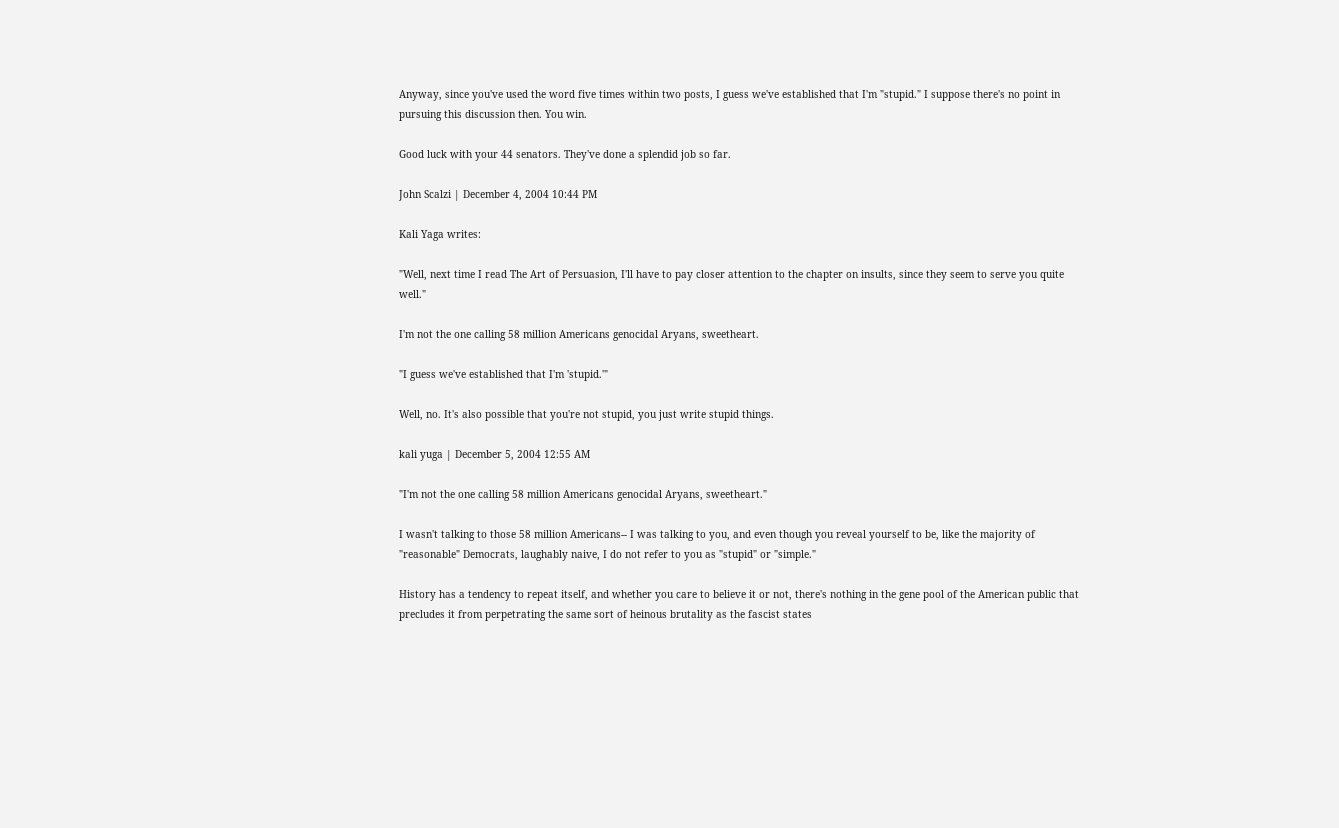Anyway, since you've used the word five times within two posts, I guess we've established that I'm "stupid." I suppose there's no point in pursuing this discussion then. You win.

Good luck with your 44 senators. They've done a splendid job so far.

John Scalzi | December 4, 2004 10:44 PM

Kali Yaga writes:

"Well, next time I read The Art of Persuasion, I'll have to pay closer attention to the chapter on insults, since they seem to serve you quite well."

I'm not the one calling 58 million Americans genocidal Aryans, sweetheart.

"I guess we've established that I'm 'stupid.'"

Well, no. It's also possible that you're not stupid, you just write stupid things.

kali yuga | December 5, 2004 12:55 AM

"I'm not the one calling 58 million Americans genocidal Aryans, sweetheart."

I wasn't talking to those 58 million Americans-- I was talking to you, and even though you reveal yourself to be, like the majority of "reasonable" Democrats, laughably naive, I do not refer to you as "stupid" or "simple."

History has a tendency to repeat itself, and whether you care to believe it or not, there's nothing in the gene pool of the American public that precludes it from perpetrating the same sort of heinous brutality as the fascist states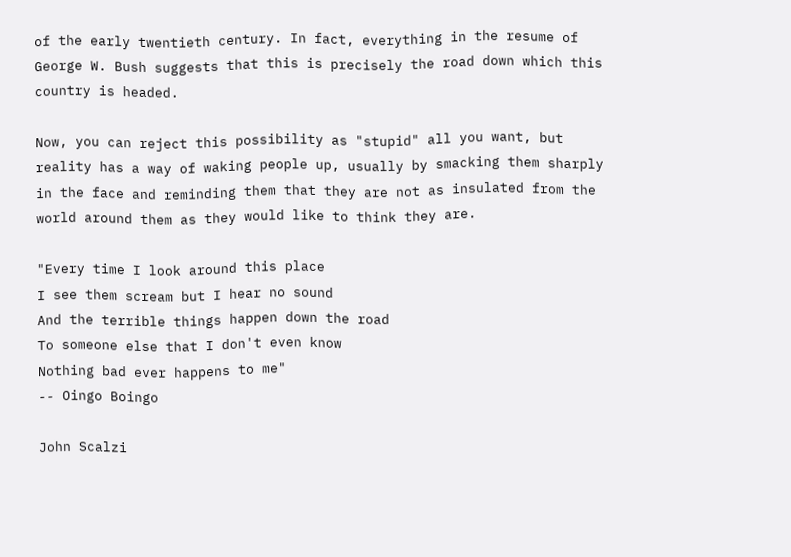of the early twentieth century. In fact, everything in the resume of George W. Bush suggests that this is precisely the road down which this country is headed.

Now, you can reject this possibility as "stupid" all you want, but reality has a way of waking people up, usually by smacking them sharply in the face and reminding them that they are not as insulated from the world around them as they would like to think they are.

"Every time I look around this place
I see them scream but I hear no sound
And the terrible things happen down the road
To someone else that I don't even know
Nothing bad ever happens to me"
-- Oingo Boingo

John Scalzi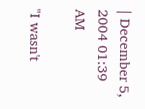| December 5, 2004 01:39 AM

"I wasn't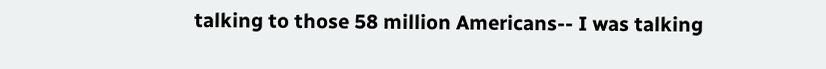talking to those 58 million Americans-- I was talking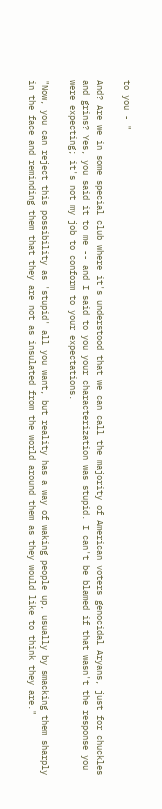to you - "

And? Are we in some special club where it's understood that we can call the majority of American voters genocidal Aryans, just for chuckles and grins? Yes, you said it to me -- and I said to you your characterization was stupid. I can't be blamed if that wasn't the response you were expecting; it's not my job to conform to your expectations.

"Now, you can reject this possibility as 'stupid' all you want, but reality has a way of waking people up, usually by smacking them sharply in the face and reminding them that they are not as insulated from the world around them as they would like to think they are."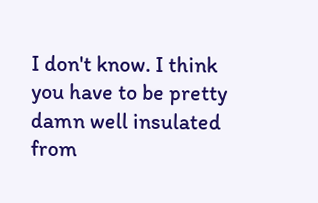I don't know. I think you have to be pretty damn well insulated from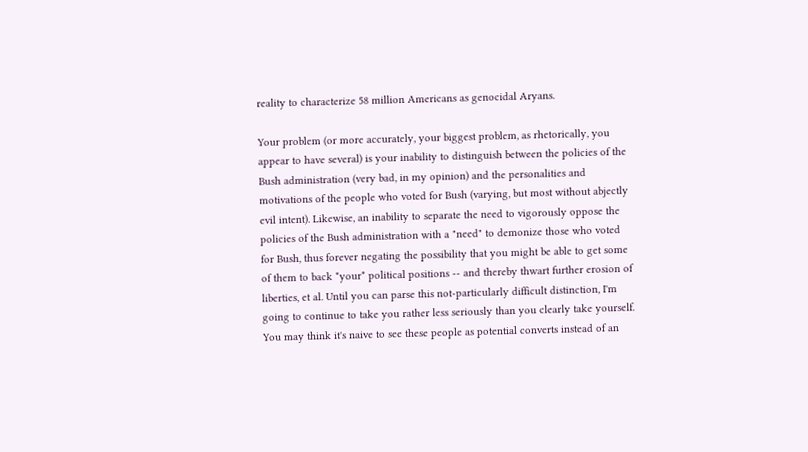reality to characterize 58 million Americans as genocidal Aryans.

Your problem (or more accurately, your biggest problem, as rhetorically, you appear to have several) is your inability to distinguish between the policies of the Bush administration (very bad, in my opinion) and the personalities and motivations of the people who voted for Bush (varying, but most without abjectly evil intent). Likewise, an inability to separate the need to vigorously oppose the policies of the Bush administration with a "need" to demonize those who voted for Bush, thus forever negating the possibility that you might be able to get some of them to back *your* political positions -- and thereby thwart further erosion of liberties, et al. Until you can parse this not-particularly difficult distinction, I'm going to continue to take you rather less seriously than you clearly take yourself. You may think it's naive to see these people as potential converts instead of an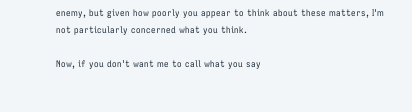enemy, but given how poorly you appear to think about these matters, I'm not particularly concerned what you think.

Now, if you don't want me to call what you say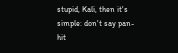stupid, Kali, then it's simple: don't say pan-hit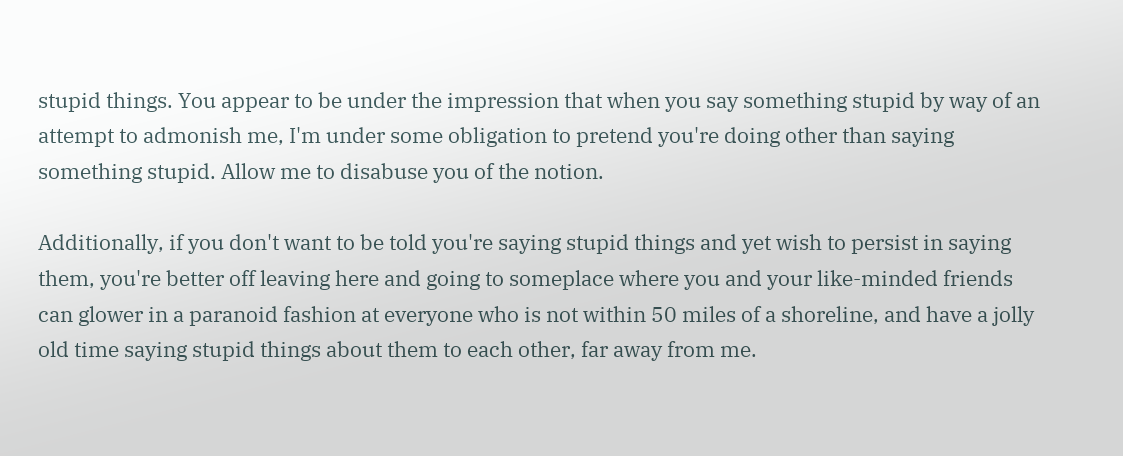stupid things. You appear to be under the impression that when you say something stupid by way of an attempt to admonish me, I'm under some obligation to pretend you're doing other than saying something stupid. Allow me to disabuse you of the notion.

Additionally, if you don't want to be told you're saying stupid things and yet wish to persist in saying them, you're better off leaving here and going to someplace where you and your like-minded friends can glower in a paranoid fashion at everyone who is not within 50 miles of a shoreline, and have a jolly old time saying stupid things about them to each other, far away from me.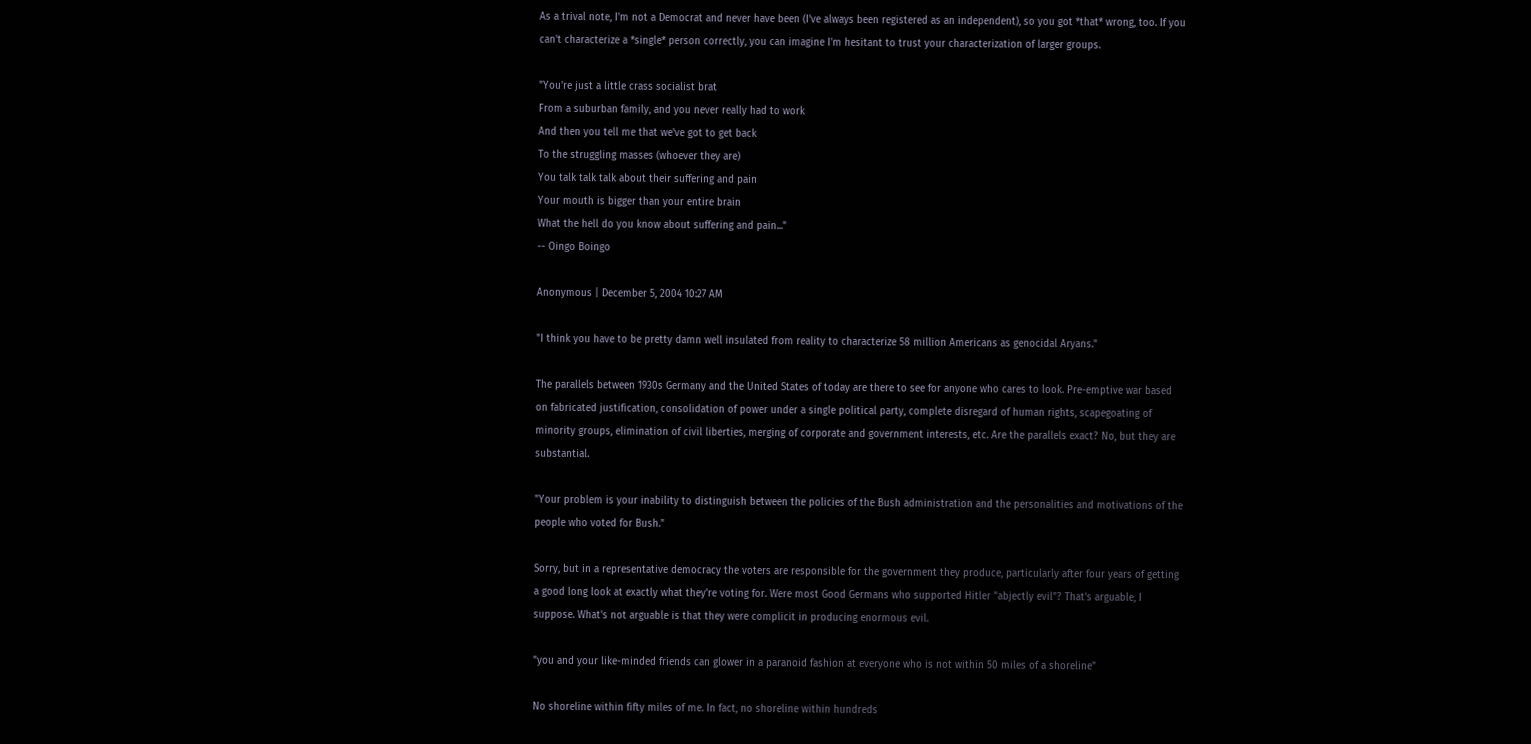As a trival note, I'm not a Democrat and never have been (I've always been registered as an independent), so you got *that* wrong, too. If you can't characterize a *single* person correctly, you can imagine I'm hesitant to trust your characterization of larger groups.

"You're just a little crass socialist brat
From a suburban family, and you never really had to work
And then you tell me that we've got to get back
To the struggling masses (whoever they are)
You talk talk talk about their suffering and pain
Your mouth is bigger than your entire brain
What the hell do you know about suffering and pain..."
-- Oingo Boingo

Anonymous | December 5, 2004 10:27 AM

"I think you have to be pretty damn well insulated from reality to characterize 58 million Americans as genocidal Aryans."

The parallels between 1930s Germany and the United States of today are there to see for anyone who cares to look. Pre-emptive war based on fabricated justification, consolidation of power under a single political party, complete disregard of human rights, scapegoating of minority groups, elimination of civil liberties, merging of corporate and government interests, etc. Are the parallels exact? No, but they are substantial.

"Your problem is your inability to distinguish between the policies of the Bush administration and the personalities and motivations of the people who voted for Bush."

Sorry, but in a representative democracy the voters are responsible for the government they produce, particularly after four years of getting a good long look at exactly what they're voting for. Were most Good Germans who supported Hitler "abjectly evil"? That's arguable, I suppose. What's not arguable is that they were complicit in producing enormous evil.

"you and your like-minded friends can glower in a paranoid fashion at everyone who is not within 50 miles of a shoreline"

No shoreline within fifty miles of me. In fact, no shoreline within hundreds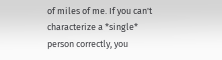of miles of me. If you can't characterize a *single* person correctly, you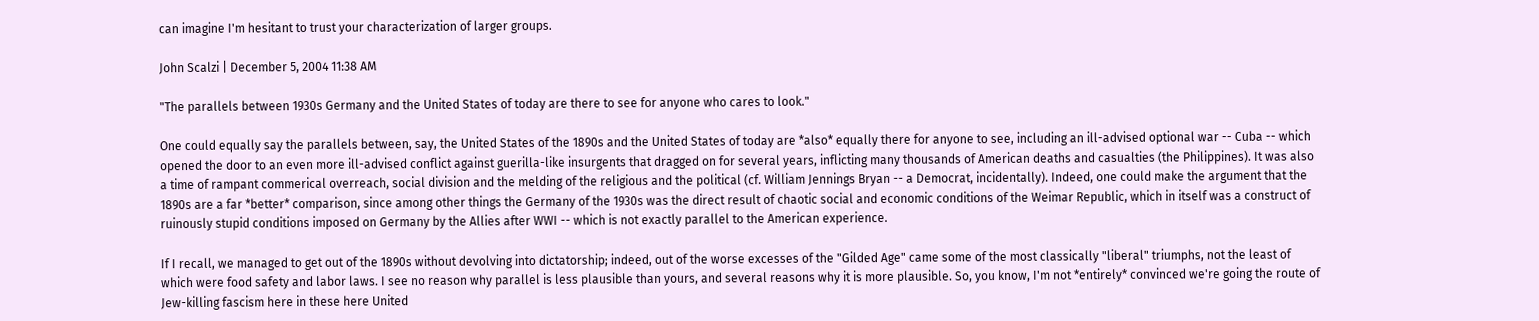can imagine I'm hesitant to trust your characterization of larger groups.

John Scalzi | December 5, 2004 11:38 AM

"The parallels between 1930s Germany and the United States of today are there to see for anyone who cares to look."

One could equally say the parallels between, say, the United States of the 1890s and the United States of today are *also* equally there for anyone to see, including an ill-advised optional war -- Cuba -- which opened the door to an even more ill-advised conflict against guerilla-like insurgents that dragged on for several years, inflicting many thousands of American deaths and casualties (the Philippines). It was also a time of rampant commerical overreach, social division and the melding of the religious and the political (cf. William Jennings Bryan -- a Democrat, incidentally). Indeed, one could make the argument that the 1890s are a far *better* comparison, since among other things the Germany of the 1930s was the direct result of chaotic social and economic conditions of the Weimar Republic, which in itself was a construct of ruinously stupid conditions imposed on Germany by the Allies after WWI -- which is not exactly parallel to the American experience.

If I recall, we managed to get out of the 1890s without devolving into dictatorship; indeed, out of the worse excesses of the "Gilded Age" came some of the most classically "liberal" triumphs, not the least of which were food safety and labor laws. I see no reason why parallel is less plausible than yours, and several reasons why it is more plausible. So, you know, I'm not *entirely* convinced we're going the route of Jew-killing fascism here in these here United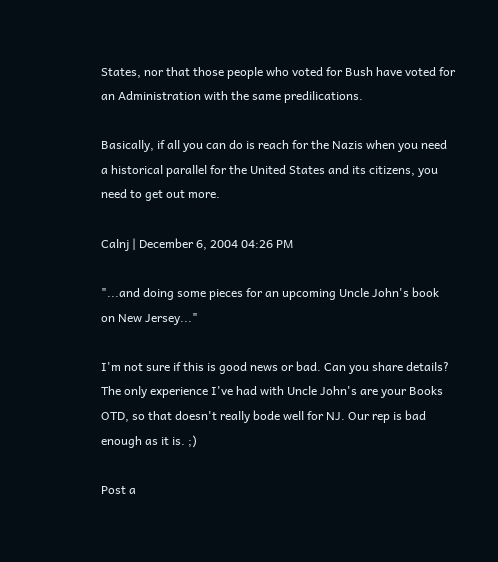States, nor that those people who voted for Bush have voted for an Administration with the same predilications.

Basically, if all you can do is reach for the Nazis when you need a historical parallel for the United States and its citizens, you need to get out more.

Calnj | December 6, 2004 04:26 PM

"...and doing some pieces for an upcoming Uncle John's book on New Jersey..."

I'm not sure if this is good news or bad. Can you share details? The only experience I've had with Uncle John's are your Books OTD, so that doesn't really bode well for NJ. Our rep is bad enough as it is. ;)

Post a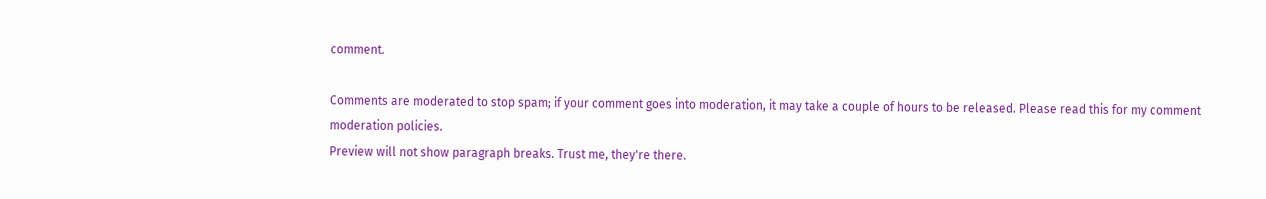comment.

Comments are moderated to stop spam; if your comment goes into moderation, it may take a couple of hours to be released. Please read this for my comment moderation policies.
Preview will not show paragraph breaks. Trust me, they're there.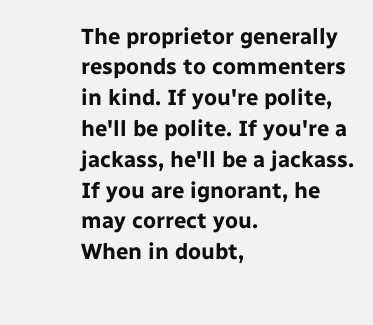The proprietor generally responds to commenters in kind. If you're polite, he'll be polite. If you're a jackass, he'll be a jackass. If you are ignorant, he may correct you.
When in doubt,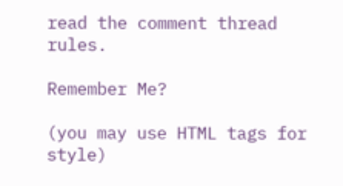read the comment thread rules.

Remember Me?

(you may use HTML tags for style)